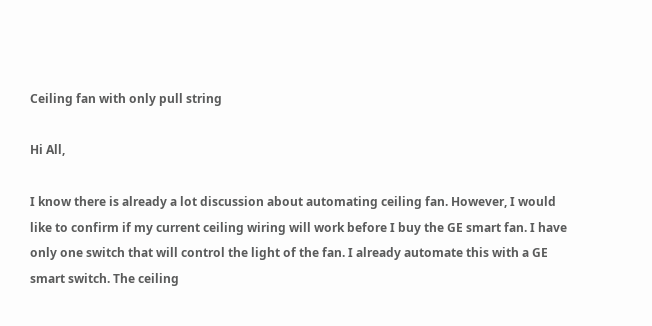Ceiling fan with only pull string

Hi All,

I know there is already a lot discussion about automating ceiling fan. However, I would like to confirm if my current ceiling wiring will work before I buy the GE smart fan. I have only one switch that will control the light of the fan. I already automate this with a GE smart switch. The ceiling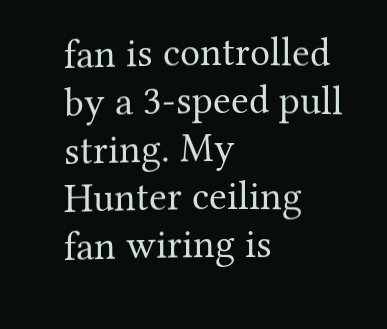fan is controlled by a 3-speed pull string. My Hunter ceiling fan wiring is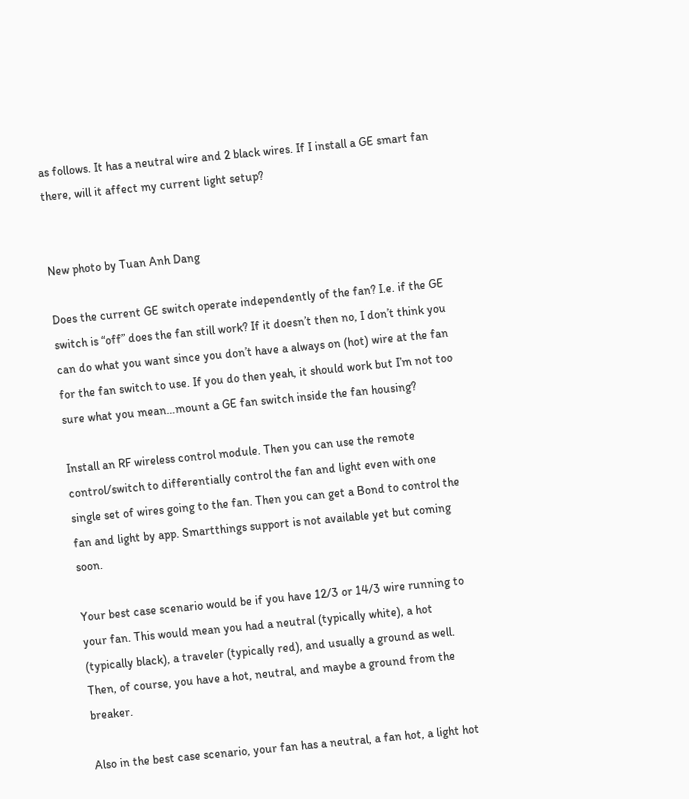as follows. It has a neutral wire and 2 black wires. If I install a GE smart fan there, will it affect my current light setup?


New photo by Tuan Anh Dang

Does the current GE switch operate independently of the fan? I.e. if the GE switch is “off” does the fan still work? If it doesn’t then no, I don’t think you can do what you want since you don’t have a always on (hot) wire at the fan for the fan switch to use. If you do then yeah, it should work but I’m not too sure what you mean…mount a GE fan switch inside the fan housing?

Install an RF wireless control module. Then you can use the remote control/switch to differentially control the fan and light even with one single set of wires going to the fan. Then you can get a Bond to control the fan and light by app. Smartthings support is not available yet but coming soon.

Your best case scenario would be if you have 12/3 or 14/3 wire running to your fan. This would mean you had a neutral (typically white), a hot (typically black), a traveler (typically red), and usually a ground as well. Then, of course, you have a hot, neutral, and maybe a ground from the breaker.

Also in the best case scenario, your fan has a neutral, a fan hot, a light hot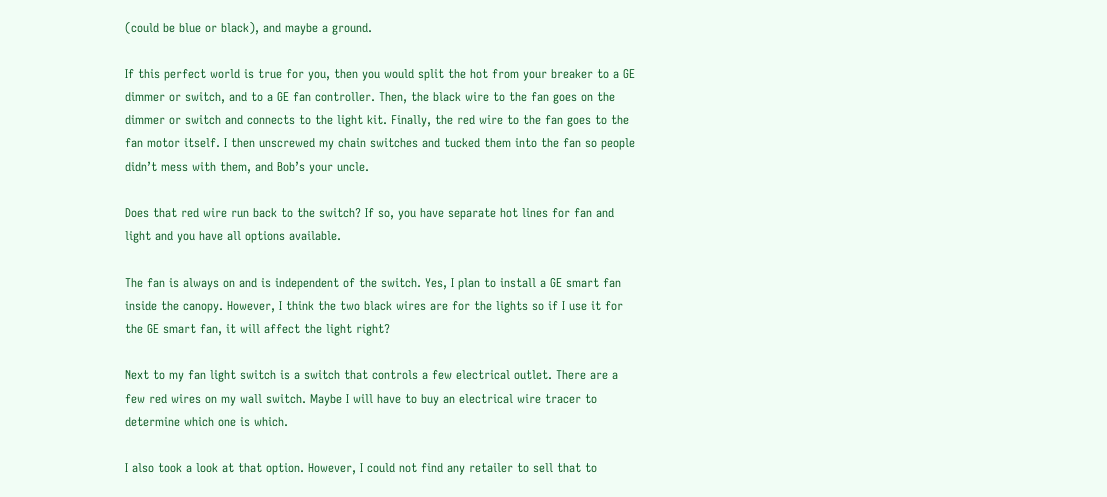(could be blue or black), and maybe a ground.

If this perfect world is true for you, then you would split the hot from your breaker to a GE dimmer or switch, and to a GE fan controller. Then, the black wire to the fan goes on the dimmer or switch and connects to the light kit. Finally, the red wire to the fan goes to the fan motor itself. I then unscrewed my chain switches and tucked them into the fan so people didn’t mess with them, and Bob’s your uncle.

Does that red wire run back to the switch? If so, you have separate hot lines for fan and light and you have all options available.

The fan is always on and is independent of the switch. Yes, I plan to install a GE smart fan inside the canopy. However, I think the two black wires are for the lights so if I use it for the GE smart fan, it will affect the light right?

Next to my fan light switch is a switch that controls a few electrical outlet. There are a few red wires on my wall switch. Maybe I will have to buy an electrical wire tracer to determine which one is which.

I also took a look at that option. However, I could not find any retailer to sell that to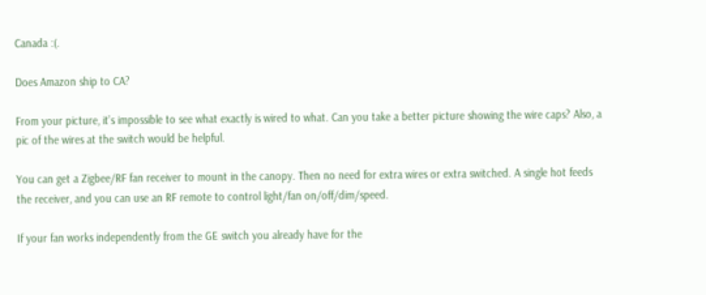Canada :(.

Does Amazon ship to CA?

From your picture, it’s impossible to see what exactly is wired to what. Can you take a better picture showing the wire caps? Also, a pic of the wires at the switch would be helpful.

You can get a Zigbee/RF fan receiver to mount in the canopy. Then no need for extra wires or extra switched. A single hot feeds the receiver, and you can use an RF remote to control light/fan on/off/dim/speed.

If your fan works independently from the GE switch you already have for the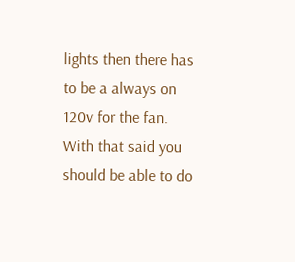lights then there has to be a always on 120v for the fan. With that said you should be able to do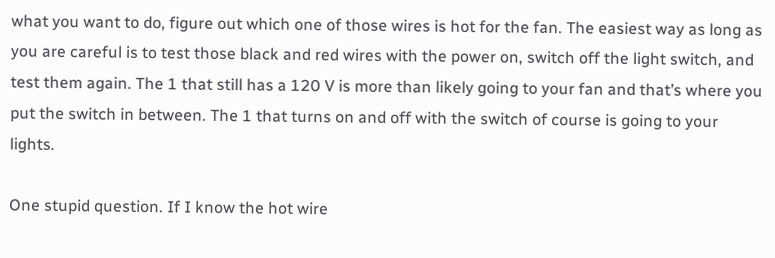what you want to do, figure out which one of those wires is hot for the fan. The easiest way as long as you are careful is to test those black and red wires with the power on, switch off the light switch, and test them again. The 1 that still has a 120 V is more than likely going to your fan and that’s where you put the switch in between. The 1 that turns on and off with the switch of course is going to your lights.

One stupid question. If I know the hot wire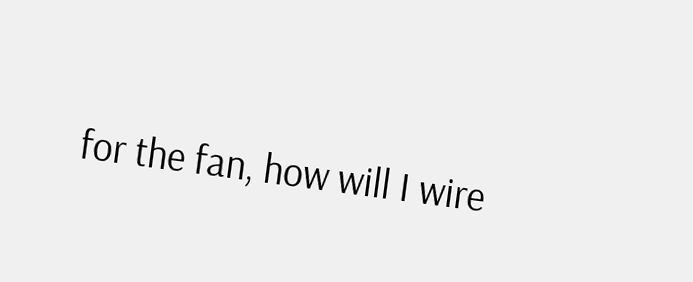for the fan, how will I wire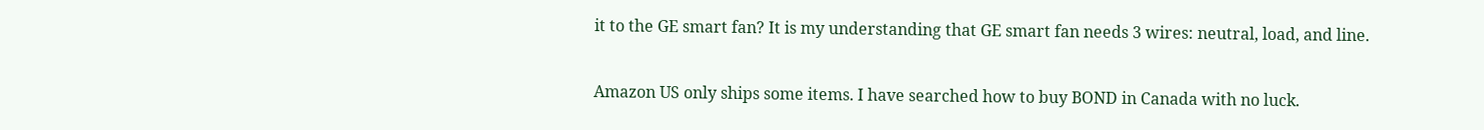it to the GE smart fan? It is my understanding that GE smart fan needs 3 wires: neutral, load, and line.

Amazon US only ships some items. I have searched how to buy BOND in Canada with no luck.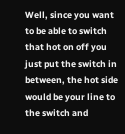Well, since you want to be able to switch that hot on off you just put the switch in between, the hot side would be your line to the switch and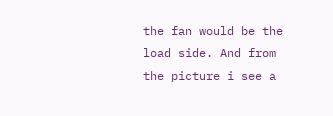the fan would be the load side. And from the picture i see a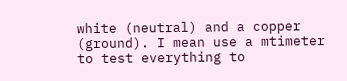white (neutral) and a copper (ground). I mean use a mtimeter to test everything to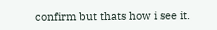confirm but thats how i see it.